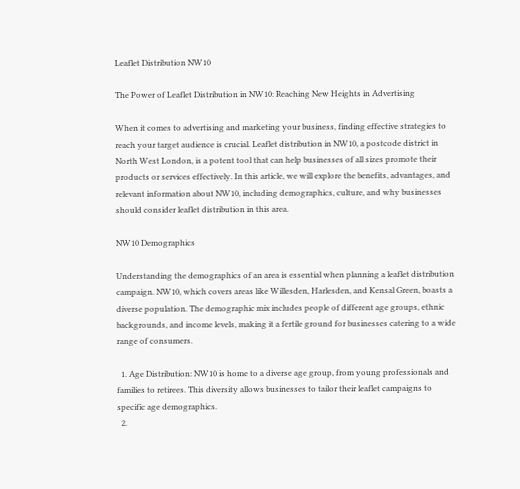Leaflet Distribution NW10

The Power of Leaflet Distribution in NW10: Reaching New Heights in Advertising

When it comes to advertising and marketing your business, finding effective strategies to reach your target audience is crucial. Leaflet distribution in NW10, a postcode district in North West London, is a potent tool that can help businesses of all sizes promote their products or services effectively. In this article, we will explore the benefits, advantages, and relevant information about NW10, including demographics, culture, and why businesses should consider leaflet distribution in this area.

NW10 Demographics

Understanding the demographics of an area is essential when planning a leaflet distribution campaign. NW10, which covers areas like Willesden, Harlesden, and Kensal Green, boasts a diverse population. The demographic mix includes people of different age groups, ethnic backgrounds, and income levels, making it a fertile ground for businesses catering to a wide range of consumers.

  1. Age Distribution: NW10 is home to a diverse age group, from young professionals and families to retirees. This diversity allows businesses to tailor their leaflet campaigns to specific age demographics.
  2.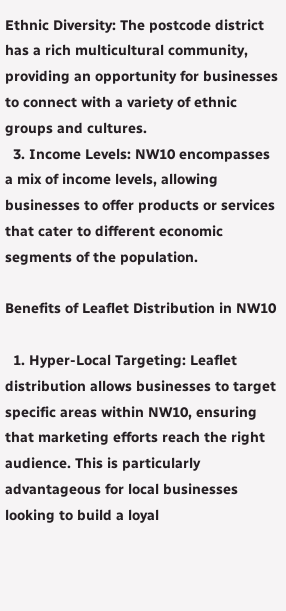Ethnic Diversity: The postcode district has a rich multicultural community, providing an opportunity for businesses to connect with a variety of ethnic groups and cultures.
  3. Income Levels: NW10 encompasses a mix of income levels, allowing businesses to offer products or services that cater to different economic segments of the population.

Benefits of Leaflet Distribution in NW10

  1. Hyper-Local Targeting: Leaflet distribution allows businesses to target specific areas within NW10, ensuring that marketing efforts reach the right audience. This is particularly advantageous for local businesses looking to build a loyal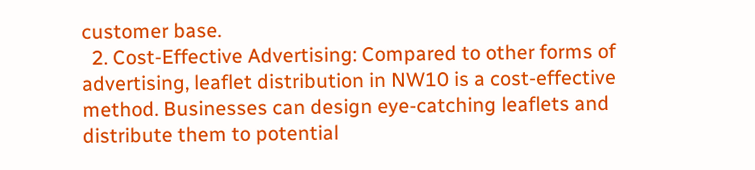customer base.
  2. Cost-Effective Advertising: Compared to other forms of advertising, leaflet distribution in NW10 is a cost-effective method. Businesses can design eye-catching leaflets and distribute them to potential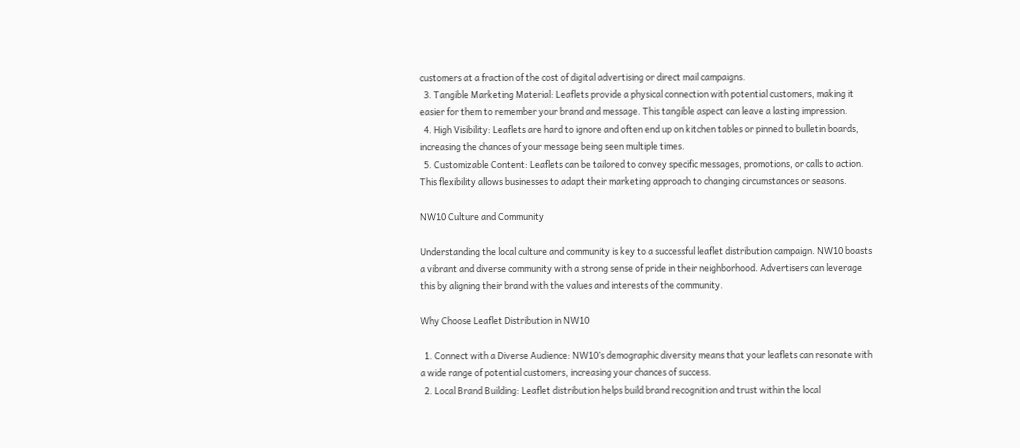customers at a fraction of the cost of digital advertising or direct mail campaigns.
  3. Tangible Marketing Material: Leaflets provide a physical connection with potential customers, making it easier for them to remember your brand and message. This tangible aspect can leave a lasting impression.
  4. High Visibility: Leaflets are hard to ignore and often end up on kitchen tables or pinned to bulletin boards, increasing the chances of your message being seen multiple times.
  5. Customizable Content: Leaflets can be tailored to convey specific messages, promotions, or calls to action. This flexibility allows businesses to adapt their marketing approach to changing circumstances or seasons.

NW10 Culture and Community

Understanding the local culture and community is key to a successful leaflet distribution campaign. NW10 boasts a vibrant and diverse community with a strong sense of pride in their neighborhood. Advertisers can leverage this by aligning their brand with the values and interests of the community.

Why Choose Leaflet Distribution in NW10

  1. Connect with a Diverse Audience: NW10’s demographic diversity means that your leaflets can resonate with a wide range of potential customers, increasing your chances of success.
  2. Local Brand Building: Leaflet distribution helps build brand recognition and trust within the local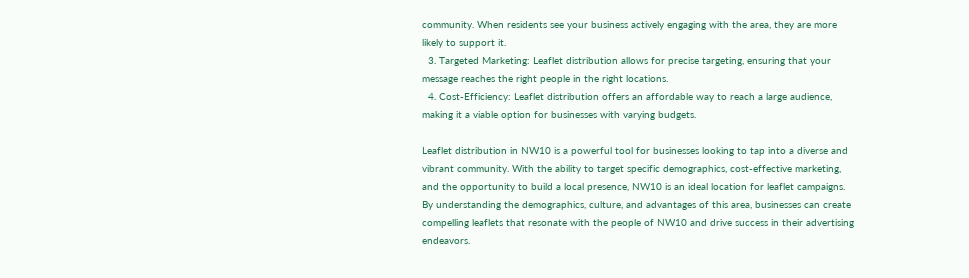community. When residents see your business actively engaging with the area, they are more likely to support it.
  3. Targeted Marketing: Leaflet distribution allows for precise targeting, ensuring that your message reaches the right people in the right locations.
  4. Cost-Efficiency: Leaflet distribution offers an affordable way to reach a large audience, making it a viable option for businesses with varying budgets.

Leaflet distribution in NW10 is a powerful tool for businesses looking to tap into a diverse and vibrant community. With the ability to target specific demographics, cost-effective marketing, and the opportunity to build a local presence, NW10 is an ideal location for leaflet campaigns. By understanding the demographics, culture, and advantages of this area, businesses can create compelling leaflets that resonate with the people of NW10 and drive success in their advertising endeavors.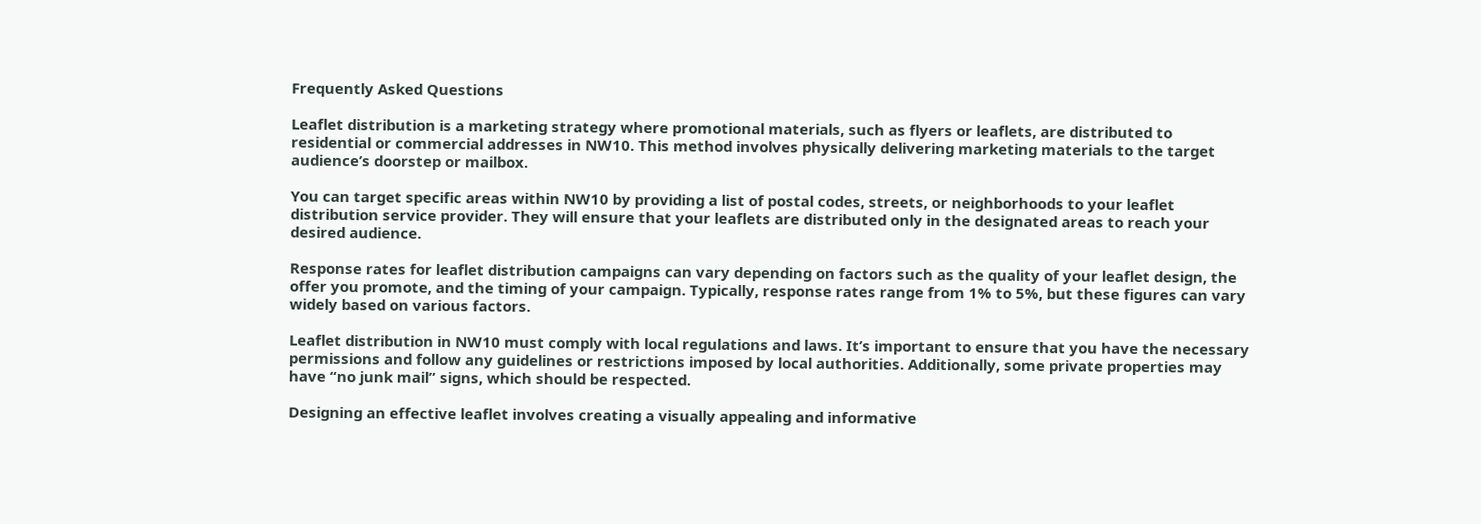Frequently Asked Questions

Leaflet distribution is a marketing strategy where promotional materials, such as flyers or leaflets, are distributed to residential or commercial addresses in NW10. This method involves physically delivering marketing materials to the target audience’s doorstep or mailbox.

You can target specific areas within NW10 by providing a list of postal codes, streets, or neighborhoods to your leaflet distribution service provider. They will ensure that your leaflets are distributed only in the designated areas to reach your desired audience.

Response rates for leaflet distribution campaigns can vary depending on factors such as the quality of your leaflet design, the offer you promote, and the timing of your campaign. Typically, response rates range from 1% to 5%, but these figures can vary widely based on various factors.

Leaflet distribution in NW10 must comply with local regulations and laws. It’s important to ensure that you have the necessary permissions and follow any guidelines or restrictions imposed by local authorities. Additionally, some private properties may have “no junk mail” signs, which should be respected.

Designing an effective leaflet involves creating a visually appealing and informative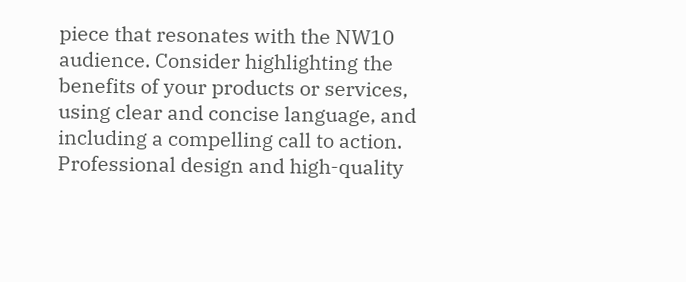piece that resonates with the NW10 audience. Consider highlighting the benefits of your products or services, using clear and concise language, and including a compelling call to action. Professional design and high-quality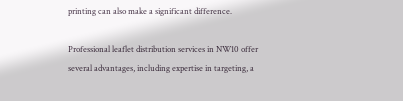printing can also make a significant difference.

Professional leaflet distribution services in NW10 offer several advantages, including expertise in targeting, a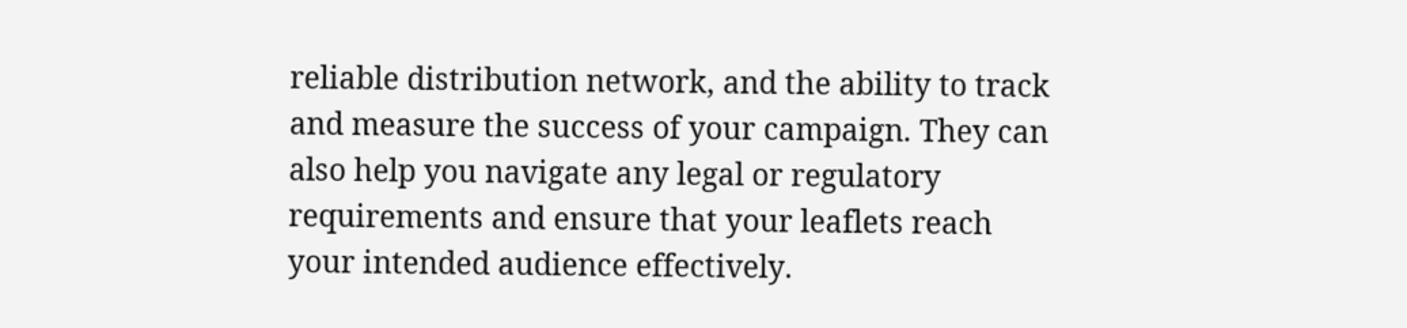reliable distribution network, and the ability to track and measure the success of your campaign. They can also help you navigate any legal or regulatory requirements and ensure that your leaflets reach your intended audience effectively.